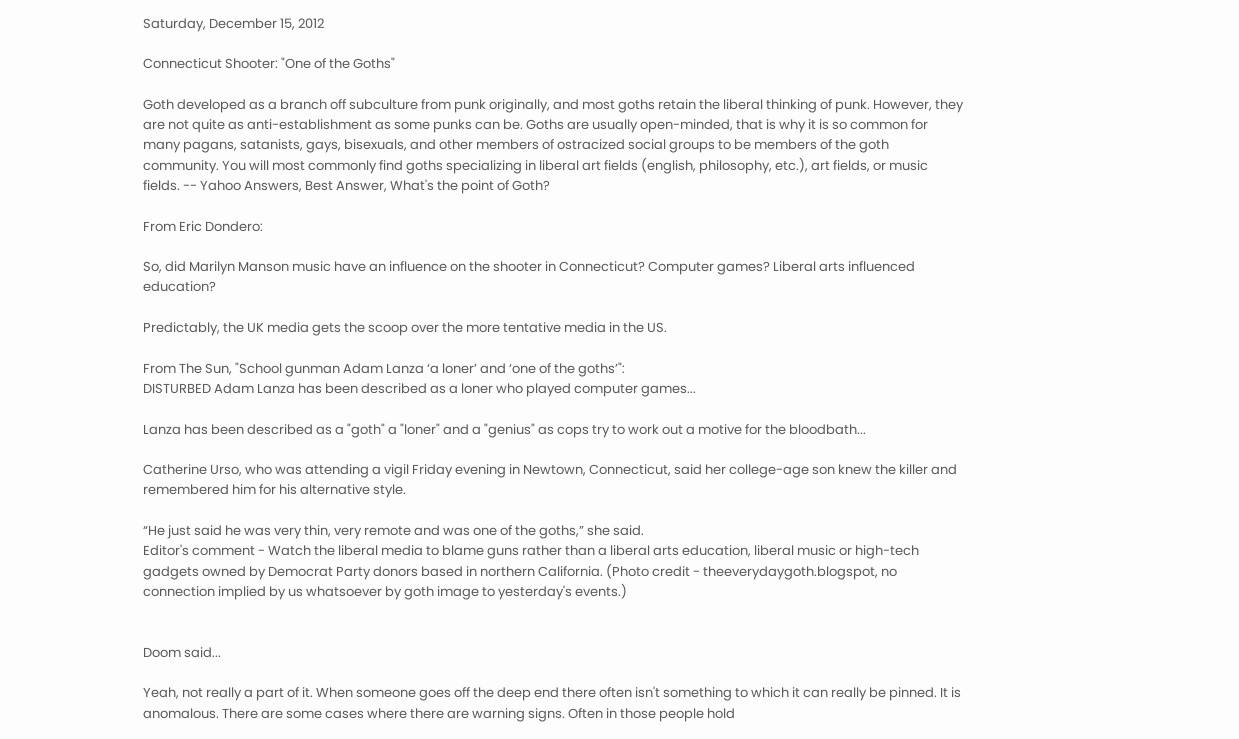Saturday, December 15, 2012

Connecticut Shooter: "One of the Goths"

Goth developed as a branch off subculture from punk originally, and most goths retain the liberal thinking of punk. However, they are not quite as anti-establishment as some punks can be. Goths are usually open-minded, that is why it is so common for many pagans, satanists, gays, bisexuals, and other members of ostracized social groups to be members of the goth community. You will most commonly find goths specializing in liberal art fields (english, philosophy, etc.), art fields, or music fields. -- Yahoo Answers, Best Answer, What's the point of Goth?

From Eric Dondero:

So, did Marilyn Manson music have an influence on the shooter in Connecticut? Computer games? Liberal arts influenced education?

Predictably, the UK media gets the scoop over the more tentative media in the US.

From The Sun, "School gunman Adam Lanza ‘a loner’ and ‘one of the goths’":
DISTURBED Adam Lanza has been described as a loner who played computer games...

Lanza has been described as a "goth" a "loner" and a "genius" as cops try to work out a motive for the bloodbath...

Catherine Urso, who was attending a vigil Friday evening in Newtown, Connecticut, said her college-age son knew the killer and remembered him for his alternative style.

“He just said he was very thin, very remote and was one of the goths,” she said.
Editor's comment - Watch the liberal media to blame guns rather than a liberal arts education, liberal music or high-tech gadgets owned by Democrat Party donors based in northern California. (Photo credit - theeverydaygoth.blogspot, no connection implied by us whatsoever by goth image to yesterday's events.)


Doom said...

Yeah, not really a part of it. When someone goes off the deep end there often isn't something to which it can really be pinned. It is anomalous. There are some cases where there are warning signs. Often in those people hold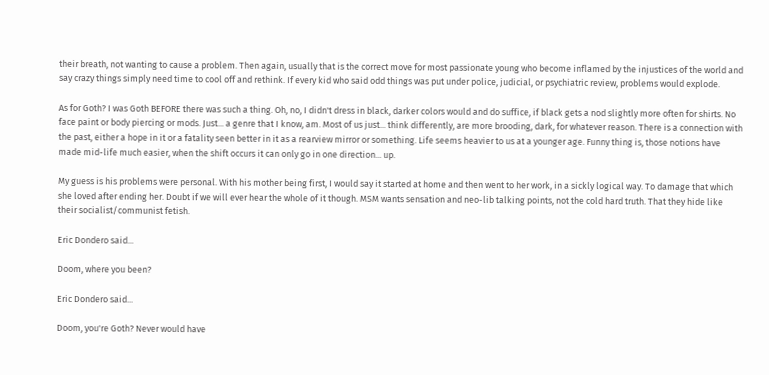their breath, not wanting to cause a problem. Then again, usually that is the correct move for most passionate young who become inflamed by the injustices of the world and say crazy things simply need time to cool off and rethink. If every kid who said odd things was put under police, judicial, or psychiatric review, problems would explode.

As for Goth? I was Goth BEFORE there was such a thing. Oh, no, I didn't dress in black, darker colors would and do suffice, if black gets a nod slightly more often for shirts. No face paint or body piercing or mods. Just... a genre that I know, am. Most of us just... think differently, are more brooding, dark, for whatever reason. There is a connection with the past, either a hope in it or a fatality seen better in it as a rearview mirror or something. Life seems heavier to us at a younger age. Funny thing is, those notions have made mid-life much easier, when the shift occurs it can only go in one direction... up.

My guess is his problems were personal. With his mother being first, I would say it started at home and then went to her work, in a sickly logical way. To damage that which she loved after ending her. Doubt if we will ever hear the whole of it though. MSM wants sensation and neo-lib talking points, not the cold hard truth. That they hide like their socialist/communist fetish.

Eric Dondero said...

Doom, where you been?

Eric Dondero said...

Doom, you're Goth? Never would have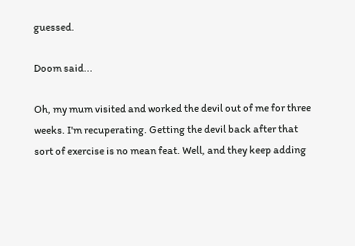guessed.

Doom said...

Oh, my mum visited and worked the devil out of me for three weeks. I'm recuperating. Getting the devil back after that sort of exercise is no mean feat. Well, and they keep adding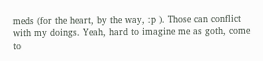meds (for the heart, by the way, :p ). Those can conflict with my doings. Yeah, hard to imagine me as goth, come to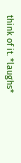think of it. *laughs*